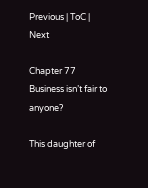Previous | ToC | Next

Chapter 77 Business isn’t fair to anyone?

This daughter of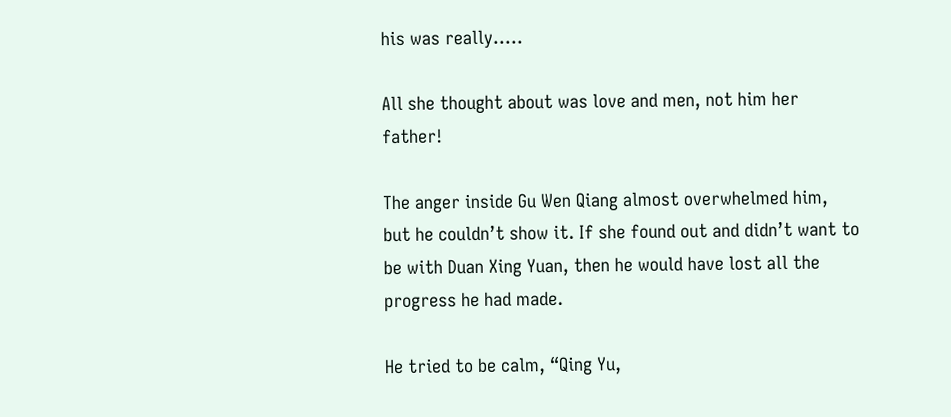his was really…..

All she thought about was love and men, not him her father!

The anger inside Gu Wen Qiang almost overwhelmed him, but he couldn’t show it. If she found out and didn’t want to be with Duan Xing Yuan, then he would have lost all the progress he had made.

He tried to be calm, “Qing Yu,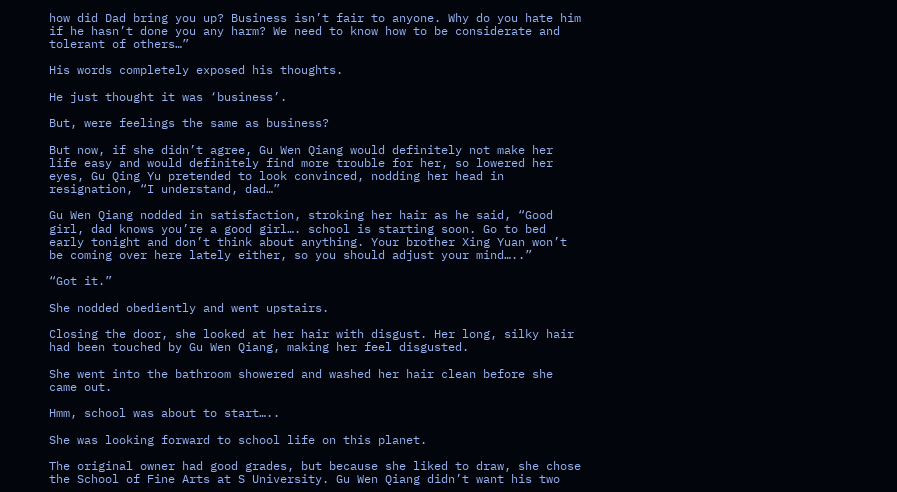how did Dad bring you up? Business isn’t fair to anyone. Why do you hate him if he hasn’t done you any harm? We need to know how to be considerate and tolerant of others…”

His words completely exposed his thoughts.

He just thought it was ‘business’.

But, were feelings the same as business?

But now, if she didn’t agree, Gu Wen Qiang would definitely not make her life easy and would definitely find more trouble for her, so lowered her eyes, Gu Qing Yu pretended to look convinced, nodding her head in resignation, “I understand, dad…”

Gu Wen Qiang nodded in satisfaction, stroking her hair as he said, “Good girl, dad knows you’re a good girl…. school is starting soon. Go to bed early tonight and don’t think about anything. Your brother Xing Yuan won’t be coming over here lately either, so you should adjust your mind…..”

“Got it.”

She nodded obediently and went upstairs.

Closing the door, she looked at her hair with disgust. Her long, silky hair had been touched by Gu Wen Qiang, making her feel disgusted.

She went into the bathroom showered and washed her hair clean before she came out.

Hmm, school was about to start…..

She was looking forward to school life on this planet.

The original owner had good grades, but because she liked to draw, she chose the School of Fine Arts at S University. Gu Wen Qiang didn’t want his two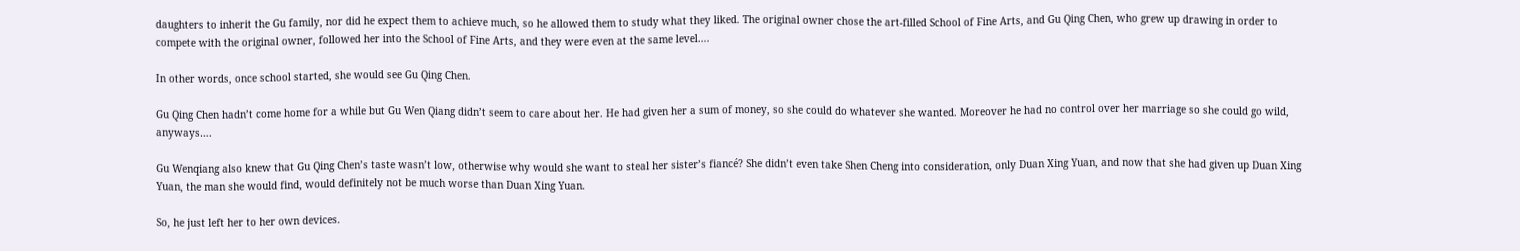daughters to inherit the Gu family, nor did he expect them to achieve much, so he allowed them to study what they liked. The original owner chose the art-filled School of Fine Arts, and Gu Qing Chen, who grew up drawing in order to compete with the original owner, followed her into the School of Fine Arts, and they were even at the same level….

In other words, once school started, she would see Gu Qing Chen.

Gu Qing Chen hadn’t come home for a while but Gu Wen Qiang didn’t seem to care about her. He had given her a sum of money, so she could do whatever she wanted. Moreover he had no control over her marriage so she could go wild, anyways….

Gu Wenqiang also knew that Gu Qing Chen’s taste wasn’t low, otherwise why would she want to steal her sister’s fiancé? She didn’t even take Shen Cheng into consideration, only Duan Xing Yuan, and now that she had given up Duan Xing Yuan, the man she would find, would definitely not be much worse than Duan Xing Yuan.

So, he just left her to her own devices.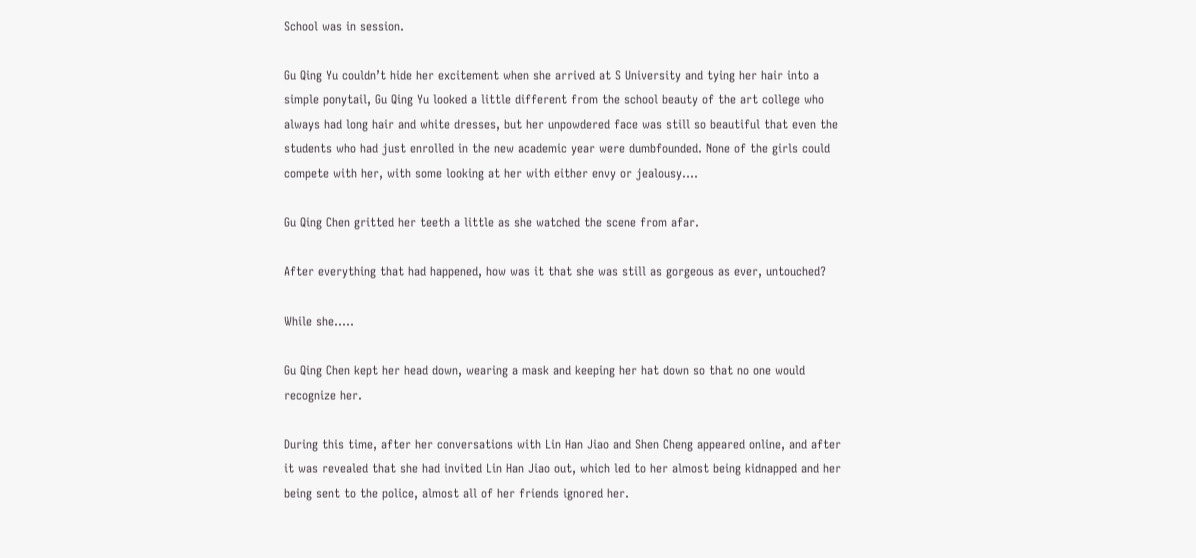School was in session.

Gu Qing Yu couldn’t hide her excitement when she arrived at S University and tying her hair into a simple ponytail, Gu Qing Yu looked a little different from the school beauty of the art college who always had long hair and white dresses, but her unpowdered face was still so beautiful that even the students who had just enrolled in the new academic year were dumbfounded. None of the girls could compete with her, with some looking at her with either envy or jealousy….

Gu Qing Chen gritted her teeth a little as she watched the scene from afar.

After everything that had happened, how was it that she was still as gorgeous as ever, untouched?

While she…..

Gu Qing Chen kept her head down, wearing a mask and keeping her hat down so that no one would recognize her.

During this time, after her conversations with Lin Han Jiao and Shen Cheng appeared online, and after it was revealed that she had invited Lin Han Jiao out, which led to her almost being kidnapped and her being sent to the police, almost all of her friends ignored her.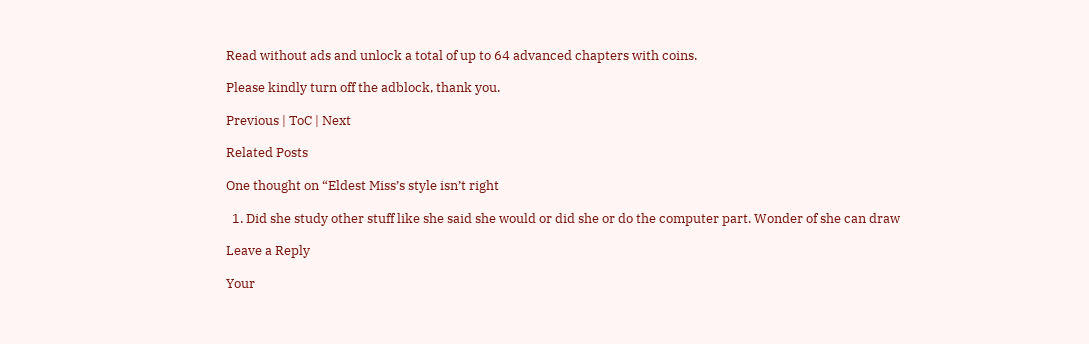Read without ads and unlock a total of up to 64 advanced chapters with coins.

Please kindly turn off the adblock, thank you.

Previous | ToC | Next

Related Posts

One thought on “Eldest Miss’s style isn’t right

  1. Did she study other stuff like she said she would or did she or do the computer part. Wonder of she can draw

Leave a Reply

Your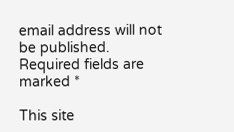email address will not be published. Required fields are marked *

This site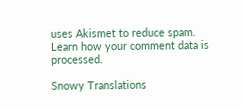uses Akismet to reduce spam. Learn how your comment data is processed.

Snowy Translations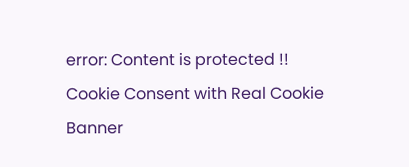error: Content is protected !!
Cookie Consent with Real Cookie Banner